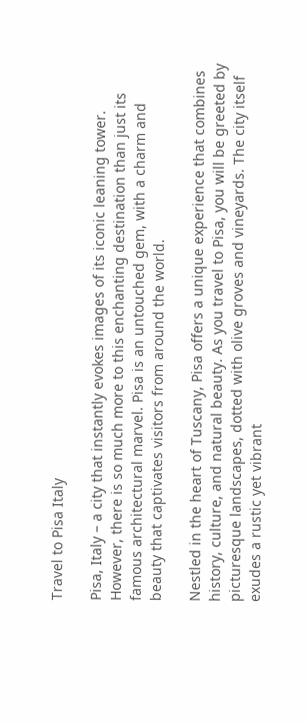Travel to Pisa Italy

Pisa, Italy – a city that instantly evokes images of its iconic leaning tower. However, there is so much more to this enchanting destination than just its famous architectural marvel. Pisa is an untouched gem, with a charm and beauty that captivates visitors from around the world.

Nestled in the heart of Tuscany, Pisa offers a unique experience that combines history, culture, and natural beauty. As you travel to Pisa, you will be greeted by picturesque landscapes, dotted with olive groves and vineyards. The city itself exudes a rustic yet vibrant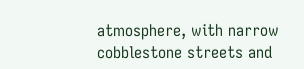atmosphere, with narrow cobblestone streets and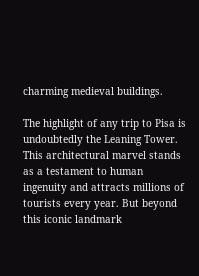charming medieval buildings.

The highlight of any trip to Pisa is undoubtedly the Leaning Tower. This architectural marvel stands as a testament to human ingenuity and attracts millions of tourists every year. But beyond this iconic landmark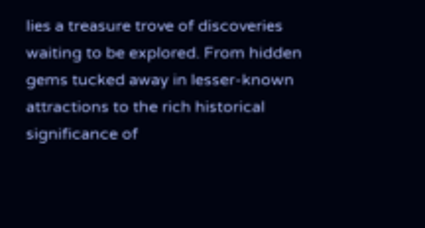lies a treasure trove of discoveries waiting to be explored. From hidden gems tucked away in lesser-known attractions to the rich historical significance of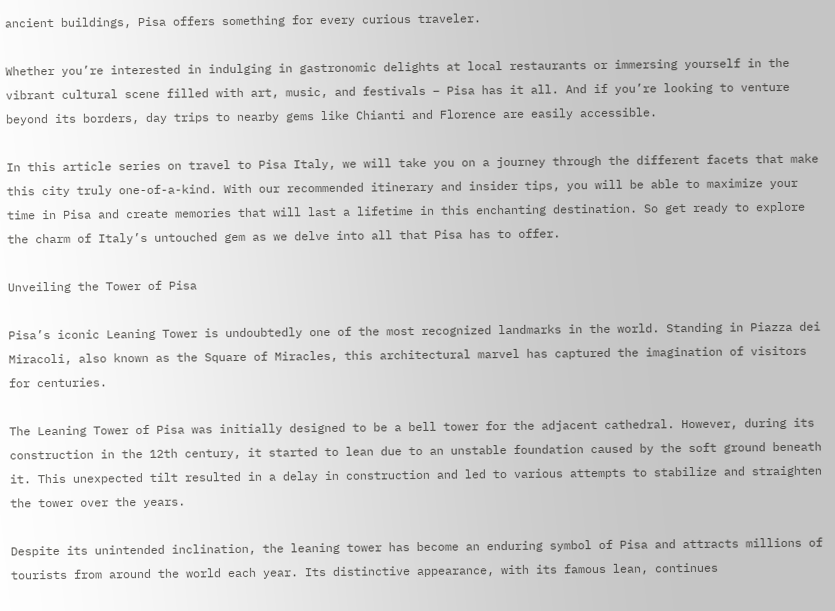ancient buildings, Pisa offers something for every curious traveler.

Whether you’re interested in indulging in gastronomic delights at local restaurants or immersing yourself in the vibrant cultural scene filled with art, music, and festivals – Pisa has it all. And if you’re looking to venture beyond its borders, day trips to nearby gems like Chianti and Florence are easily accessible.

In this article series on travel to Pisa Italy, we will take you on a journey through the different facets that make this city truly one-of-a-kind. With our recommended itinerary and insider tips, you will be able to maximize your time in Pisa and create memories that will last a lifetime in this enchanting destination. So get ready to explore the charm of Italy’s untouched gem as we delve into all that Pisa has to offer.

Unveiling the Tower of Pisa

Pisa’s iconic Leaning Tower is undoubtedly one of the most recognized landmarks in the world. Standing in Piazza dei Miracoli, also known as the Square of Miracles, this architectural marvel has captured the imagination of visitors for centuries.

The Leaning Tower of Pisa was initially designed to be a bell tower for the adjacent cathedral. However, during its construction in the 12th century, it started to lean due to an unstable foundation caused by the soft ground beneath it. This unexpected tilt resulted in a delay in construction and led to various attempts to stabilize and straighten the tower over the years.

Despite its unintended inclination, the leaning tower has become an enduring symbol of Pisa and attracts millions of tourists from around the world each year. Its distinctive appearance, with its famous lean, continues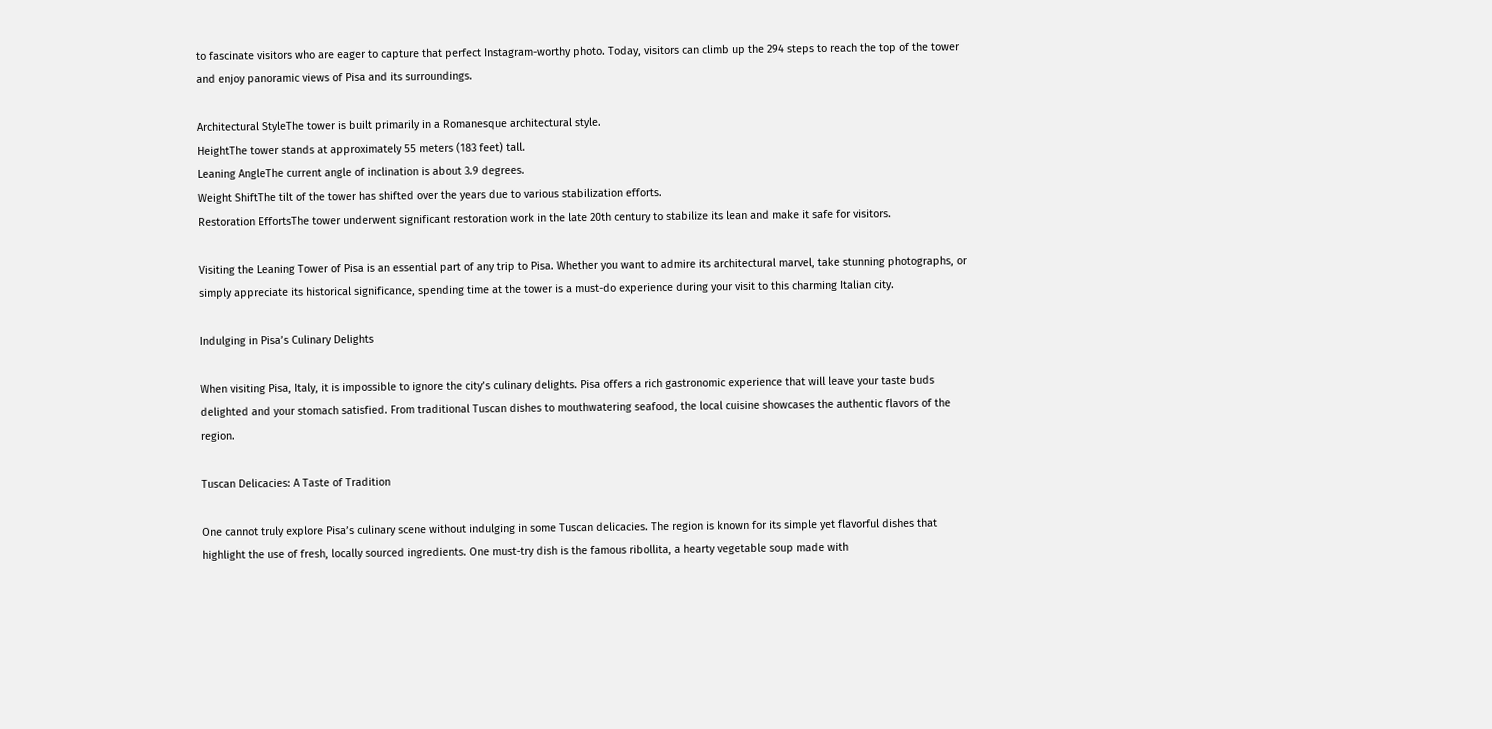to fascinate visitors who are eager to capture that perfect Instagram-worthy photo. Today, visitors can climb up the 294 steps to reach the top of the tower and enjoy panoramic views of Pisa and its surroundings.

Architectural StyleThe tower is built primarily in a Romanesque architectural style.
HeightThe tower stands at approximately 55 meters (183 feet) tall.
Leaning AngleThe current angle of inclination is about 3.9 degrees.
Weight ShiftThe tilt of the tower has shifted over the years due to various stabilization efforts.
Restoration EffortsThe tower underwent significant restoration work in the late 20th century to stabilize its lean and make it safe for visitors.

Visiting the Leaning Tower of Pisa is an essential part of any trip to Pisa. Whether you want to admire its architectural marvel, take stunning photographs, or simply appreciate its historical significance, spending time at the tower is a must-do experience during your visit to this charming Italian city.

Indulging in Pisa’s Culinary Delights

When visiting Pisa, Italy, it is impossible to ignore the city’s culinary delights. Pisa offers a rich gastronomic experience that will leave your taste buds delighted and your stomach satisfied. From traditional Tuscan dishes to mouthwatering seafood, the local cuisine showcases the authentic flavors of the region.

Tuscan Delicacies: A Taste of Tradition

One cannot truly explore Pisa’s culinary scene without indulging in some Tuscan delicacies. The region is known for its simple yet flavorful dishes that highlight the use of fresh, locally sourced ingredients. One must-try dish is the famous ribollita, a hearty vegetable soup made with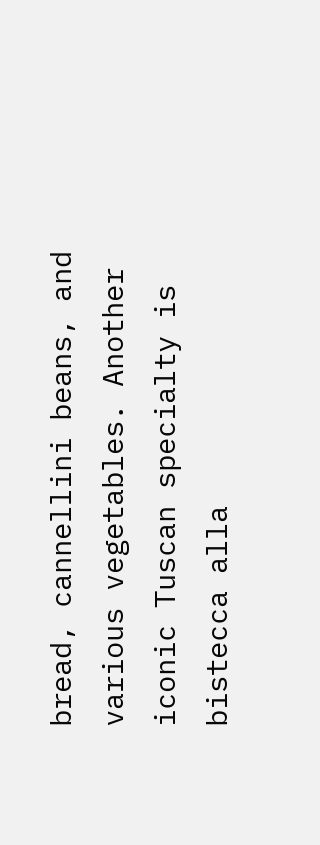bread, cannellini beans, and various vegetables. Another iconic Tuscan specialty is bistecca alla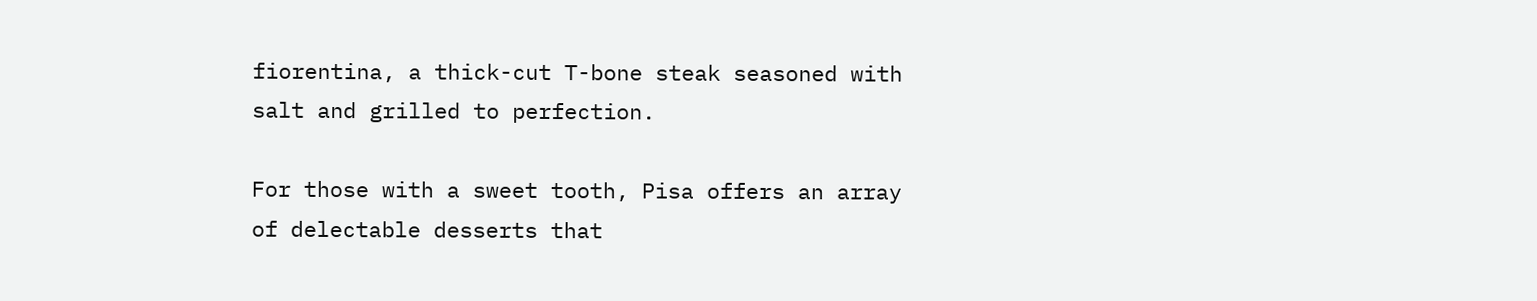fiorentina, a thick-cut T-bone steak seasoned with salt and grilled to perfection.

For those with a sweet tooth, Pisa offers an array of delectable desserts that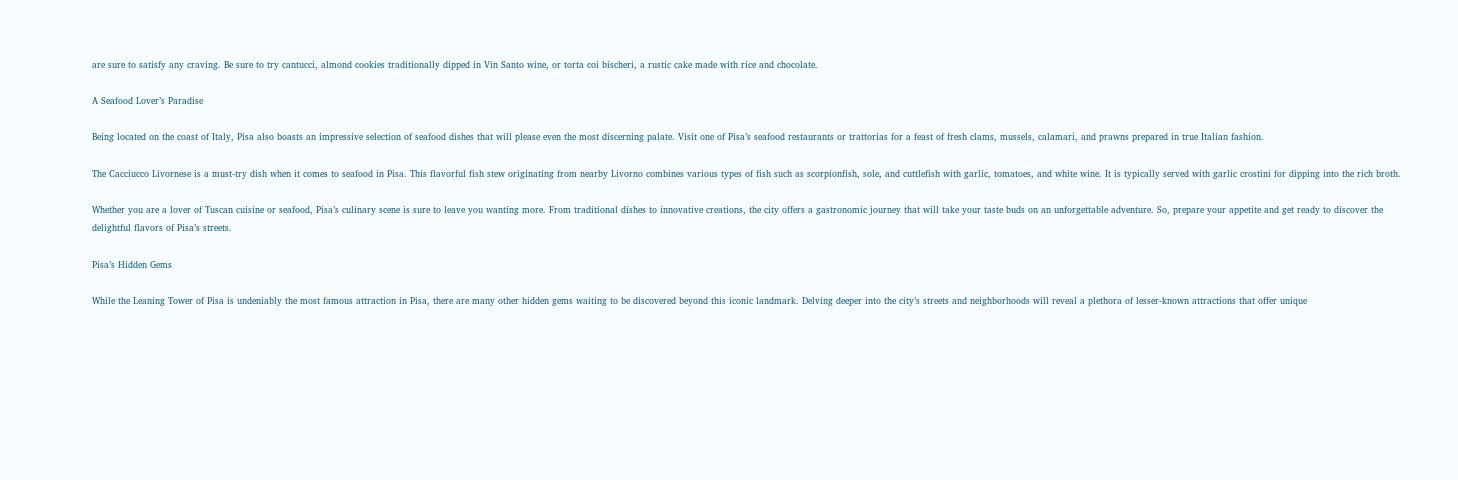are sure to satisfy any craving. Be sure to try cantucci, almond cookies traditionally dipped in Vin Santo wine, or torta coi bischeri, a rustic cake made with rice and chocolate.

A Seafood Lover’s Paradise

Being located on the coast of Italy, Pisa also boasts an impressive selection of seafood dishes that will please even the most discerning palate. Visit one of Pisa’s seafood restaurants or trattorias for a feast of fresh clams, mussels, calamari, and prawns prepared in true Italian fashion.

The Cacciucco Livornese is a must-try dish when it comes to seafood in Pisa. This flavorful fish stew originating from nearby Livorno combines various types of fish such as scorpionfish, sole, and cuttlefish with garlic, tomatoes, and white wine. It is typically served with garlic crostini for dipping into the rich broth.

Whether you are a lover of Tuscan cuisine or seafood, Pisa’s culinary scene is sure to leave you wanting more. From traditional dishes to innovative creations, the city offers a gastronomic journey that will take your taste buds on an unforgettable adventure. So, prepare your appetite and get ready to discover the delightful flavors of Pisa’s streets.

Pisa’s Hidden Gems

While the Leaning Tower of Pisa is undeniably the most famous attraction in Pisa, there are many other hidden gems waiting to be discovered beyond this iconic landmark. Delving deeper into the city’s streets and neighborhoods will reveal a plethora of lesser-known attractions that offer unique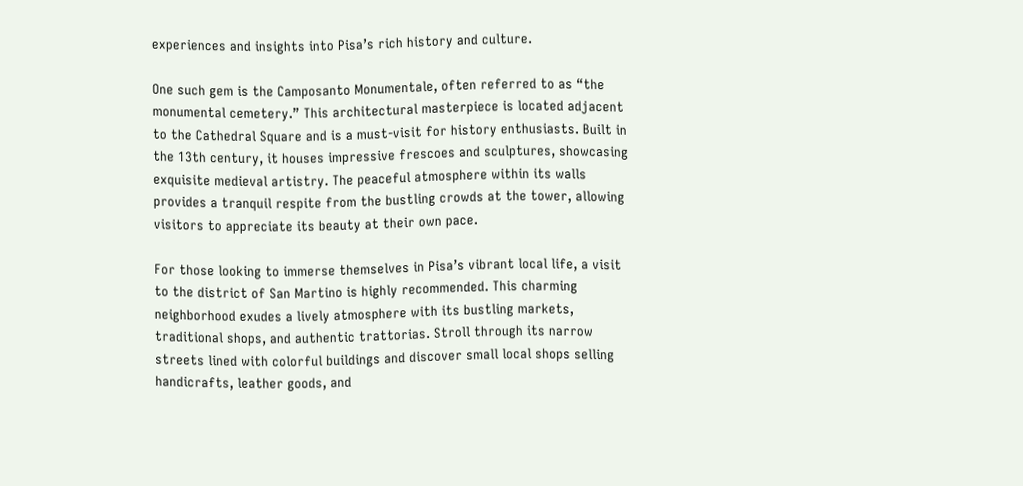experiences and insights into Pisa’s rich history and culture.

One such gem is the Camposanto Monumentale, often referred to as “the monumental cemetery.” This architectural masterpiece is located adjacent to the Cathedral Square and is a must-visit for history enthusiasts. Built in the 13th century, it houses impressive frescoes and sculptures, showcasing exquisite medieval artistry. The peaceful atmosphere within its walls provides a tranquil respite from the bustling crowds at the tower, allowing visitors to appreciate its beauty at their own pace.

For those looking to immerse themselves in Pisa’s vibrant local life, a visit to the district of San Martino is highly recommended. This charming neighborhood exudes a lively atmosphere with its bustling markets, traditional shops, and authentic trattorias. Stroll through its narrow streets lined with colorful buildings and discover small local shops selling handicrafts, leather goods, and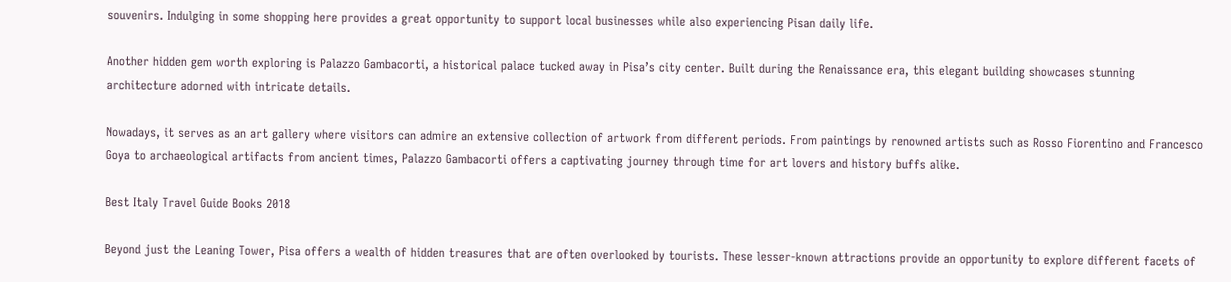souvenirs. Indulging in some shopping here provides a great opportunity to support local businesses while also experiencing Pisan daily life.

Another hidden gem worth exploring is Palazzo Gambacorti, a historical palace tucked away in Pisa’s city center. Built during the Renaissance era, this elegant building showcases stunning architecture adorned with intricate details.

Nowadays, it serves as an art gallery where visitors can admire an extensive collection of artwork from different periods. From paintings by renowned artists such as Rosso Fiorentino and Francesco Goya to archaeological artifacts from ancient times, Palazzo Gambacorti offers a captivating journey through time for art lovers and history buffs alike.

Best Italy Travel Guide Books 2018

Beyond just the Leaning Tower, Pisa offers a wealth of hidden treasures that are often overlooked by tourists. These lesser-known attractions provide an opportunity to explore different facets of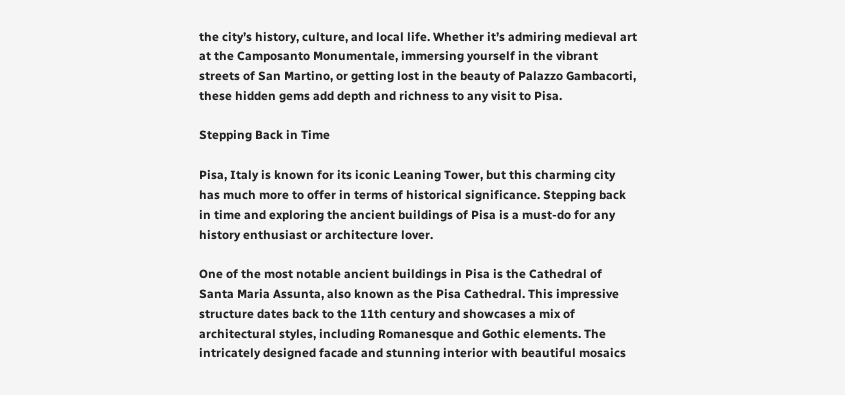the city’s history, culture, and local life. Whether it’s admiring medieval art at the Camposanto Monumentale, immersing yourself in the vibrant streets of San Martino, or getting lost in the beauty of Palazzo Gambacorti, these hidden gems add depth and richness to any visit to Pisa.

Stepping Back in Time

Pisa, Italy is known for its iconic Leaning Tower, but this charming city has much more to offer in terms of historical significance. Stepping back in time and exploring the ancient buildings of Pisa is a must-do for any history enthusiast or architecture lover.

One of the most notable ancient buildings in Pisa is the Cathedral of Santa Maria Assunta, also known as the Pisa Cathedral. This impressive structure dates back to the 11th century and showcases a mix of architectural styles, including Romanesque and Gothic elements. The intricately designed facade and stunning interior with beautiful mosaics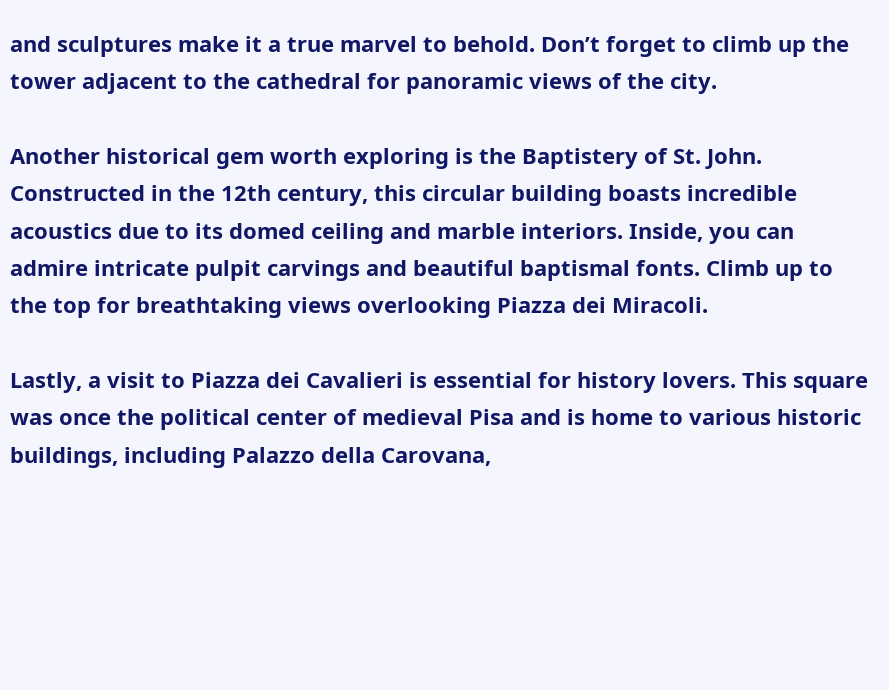and sculptures make it a true marvel to behold. Don’t forget to climb up the tower adjacent to the cathedral for panoramic views of the city.

Another historical gem worth exploring is the Baptistery of St. John. Constructed in the 12th century, this circular building boasts incredible acoustics due to its domed ceiling and marble interiors. Inside, you can admire intricate pulpit carvings and beautiful baptismal fonts. Climb up to the top for breathtaking views overlooking Piazza dei Miracoli.

Lastly, a visit to Piazza dei Cavalieri is essential for history lovers. This square was once the political center of medieval Pisa and is home to various historic buildings, including Palazzo della Carovana,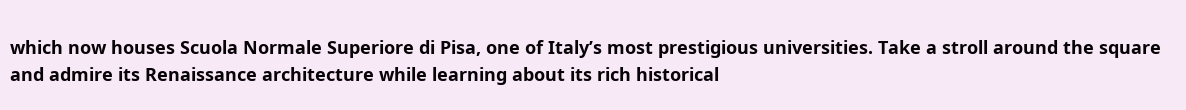which now houses Scuola Normale Superiore di Pisa, one of Italy’s most prestigious universities. Take a stroll around the square and admire its Renaissance architecture while learning about its rich historical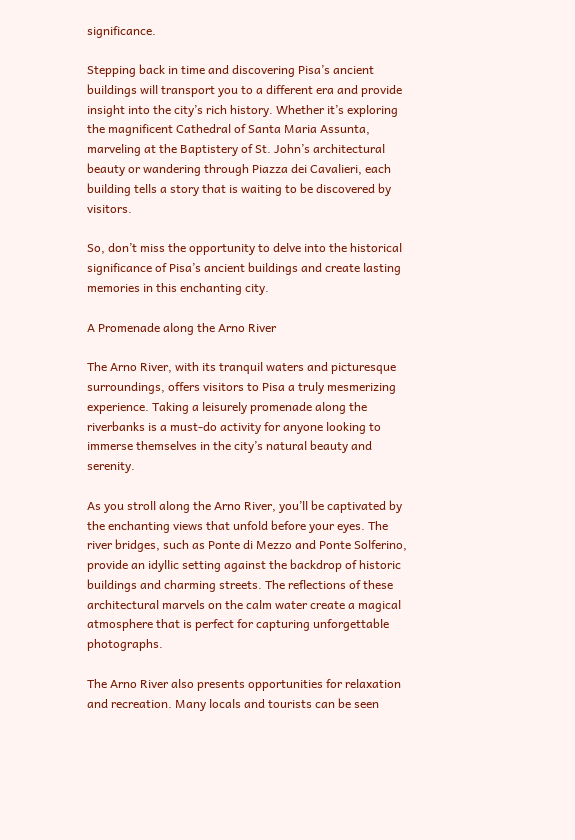significance.

Stepping back in time and discovering Pisa’s ancient buildings will transport you to a different era and provide insight into the city’s rich history. Whether it’s exploring the magnificent Cathedral of Santa Maria Assunta, marveling at the Baptistery of St. John’s architectural beauty or wandering through Piazza dei Cavalieri, each building tells a story that is waiting to be discovered by visitors.

So, don’t miss the opportunity to delve into the historical significance of Pisa’s ancient buildings and create lasting memories in this enchanting city.

A Promenade along the Arno River

The Arno River, with its tranquil waters and picturesque surroundings, offers visitors to Pisa a truly mesmerizing experience. Taking a leisurely promenade along the riverbanks is a must-do activity for anyone looking to immerse themselves in the city’s natural beauty and serenity.

As you stroll along the Arno River, you’ll be captivated by the enchanting views that unfold before your eyes. The river bridges, such as Ponte di Mezzo and Ponte Solferino, provide an idyllic setting against the backdrop of historic buildings and charming streets. The reflections of these architectural marvels on the calm water create a magical atmosphere that is perfect for capturing unforgettable photographs.

The Arno River also presents opportunities for relaxation and recreation. Many locals and tourists can be seen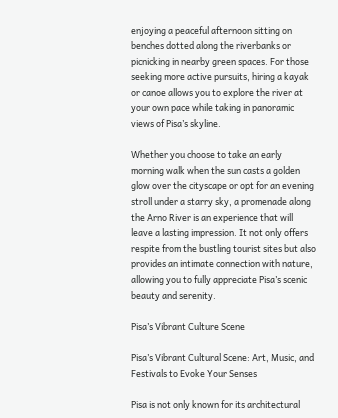enjoying a peaceful afternoon sitting on benches dotted along the riverbanks or picnicking in nearby green spaces. For those seeking more active pursuits, hiring a kayak or canoe allows you to explore the river at your own pace while taking in panoramic views of Pisa’s skyline.

Whether you choose to take an early morning walk when the sun casts a golden glow over the cityscape or opt for an evening stroll under a starry sky, a promenade along the Arno River is an experience that will leave a lasting impression. It not only offers respite from the bustling tourist sites but also provides an intimate connection with nature, allowing you to fully appreciate Pisa’s scenic beauty and serenity.

Pisa’s Vibrant Culture Scene

Pisa’s Vibrant Cultural Scene: Art, Music, and Festivals to Evoke Your Senses

Pisa is not only known for its architectural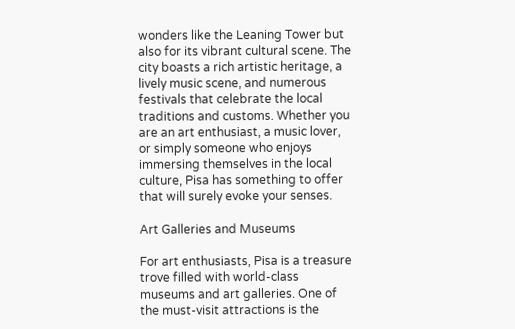wonders like the Leaning Tower but also for its vibrant cultural scene. The city boasts a rich artistic heritage, a lively music scene, and numerous festivals that celebrate the local traditions and customs. Whether you are an art enthusiast, a music lover, or simply someone who enjoys immersing themselves in the local culture, Pisa has something to offer that will surely evoke your senses.

Art Galleries and Museums

For art enthusiasts, Pisa is a treasure trove filled with world-class museums and art galleries. One of the must-visit attractions is the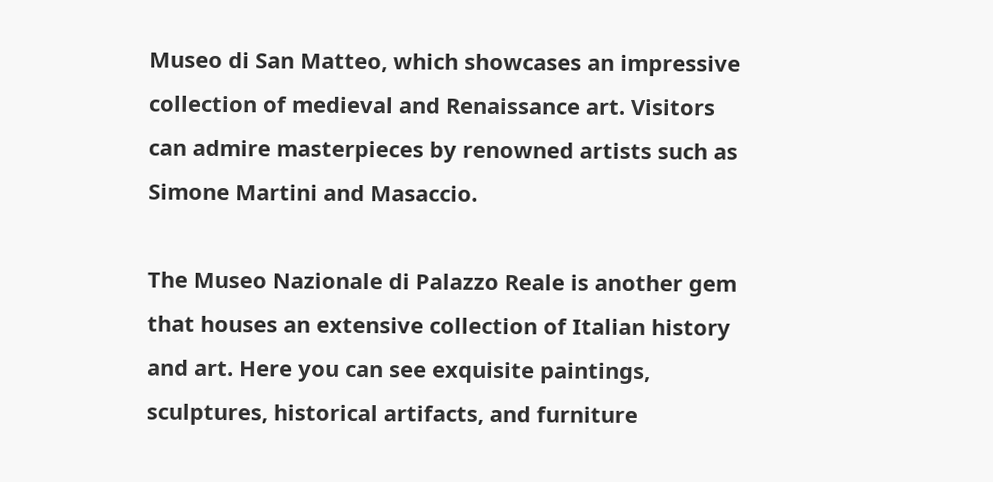Museo di San Matteo, which showcases an impressive collection of medieval and Renaissance art. Visitors can admire masterpieces by renowned artists such as Simone Martini and Masaccio.

The Museo Nazionale di Palazzo Reale is another gem that houses an extensive collection of Italian history and art. Here you can see exquisite paintings, sculptures, historical artifacts, and furniture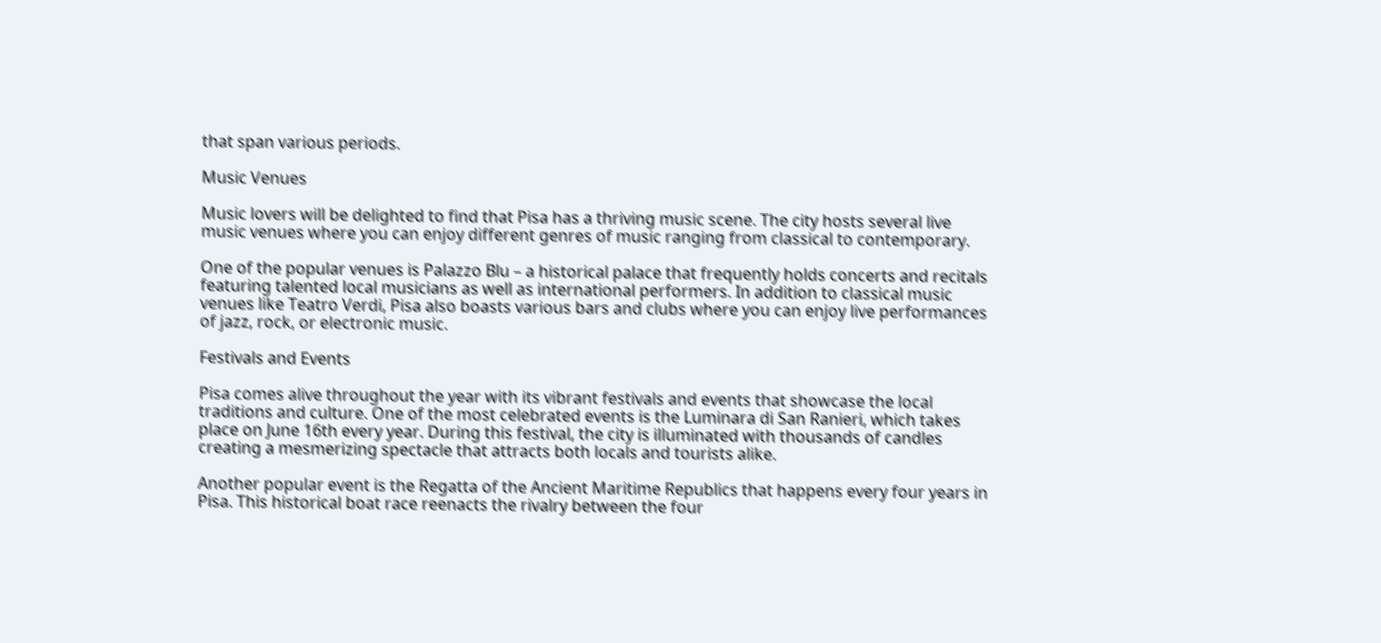that span various periods.

Music Venues

Music lovers will be delighted to find that Pisa has a thriving music scene. The city hosts several live music venues where you can enjoy different genres of music ranging from classical to contemporary.

One of the popular venues is Palazzo Blu – a historical palace that frequently holds concerts and recitals featuring talented local musicians as well as international performers. In addition to classical music venues like Teatro Verdi, Pisa also boasts various bars and clubs where you can enjoy live performances of jazz, rock, or electronic music.

Festivals and Events

Pisa comes alive throughout the year with its vibrant festivals and events that showcase the local traditions and culture. One of the most celebrated events is the Luminara di San Ranieri, which takes place on June 16th every year. During this festival, the city is illuminated with thousands of candles creating a mesmerizing spectacle that attracts both locals and tourists alike.

Another popular event is the Regatta of the Ancient Maritime Republics that happens every four years in Pisa. This historical boat race reenacts the rivalry between the four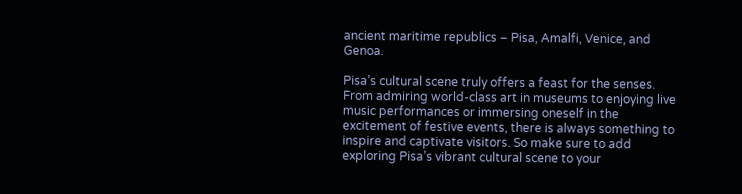ancient maritime republics – Pisa, Amalfi, Venice, and Genoa.

Pisa’s cultural scene truly offers a feast for the senses. From admiring world-class art in museums to enjoying live music performances or immersing oneself in the excitement of festive events, there is always something to inspire and captivate visitors. So make sure to add exploring Pisa’s vibrant cultural scene to your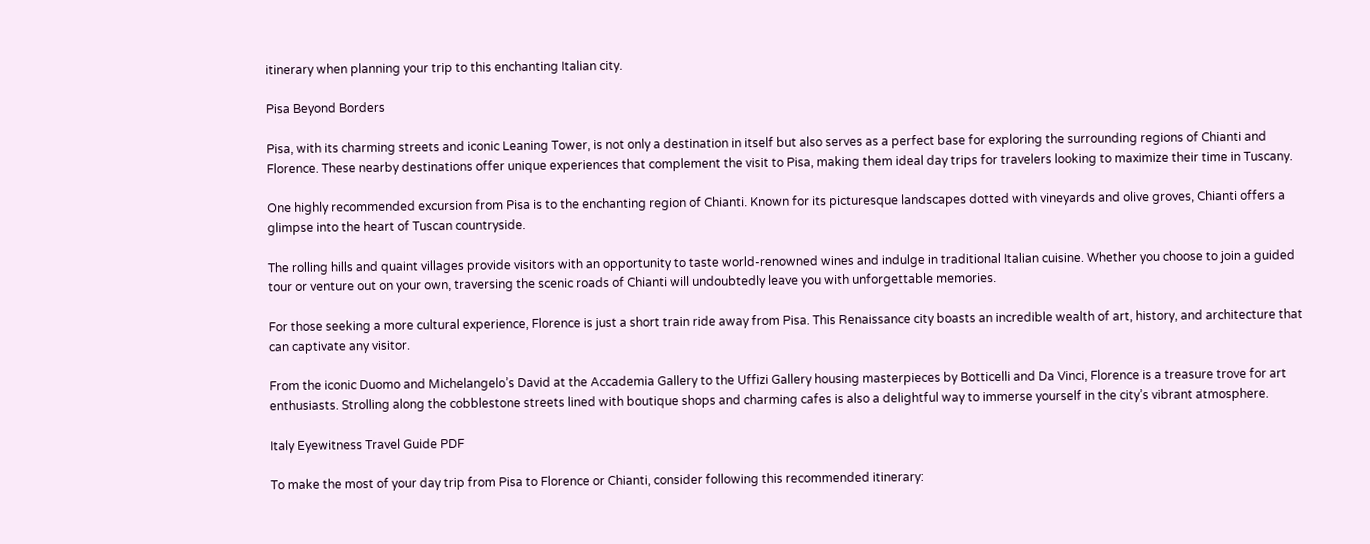itinerary when planning your trip to this enchanting Italian city.

Pisa Beyond Borders

Pisa, with its charming streets and iconic Leaning Tower, is not only a destination in itself but also serves as a perfect base for exploring the surrounding regions of Chianti and Florence. These nearby destinations offer unique experiences that complement the visit to Pisa, making them ideal day trips for travelers looking to maximize their time in Tuscany.

One highly recommended excursion from Pisa is to the enchanting region of Chianti. Known for its picturesque landscapes dotted with vineyards and olive groves, Chianti offers a glimpse into the heart of Tuscan countryside.

The rolling hills and quaint villages provide visitors with an opportunity to taste world-renowned wines and indulge in traditional Italian cuisine. Whether you choose to join a guided tour or venture out on your own, traversing the scenic roads of Chianti will undoubtedly leave you with unforgettable memories.

For those seeking a more cultural experience, Florence is just a short train ride away from Pisa. This Renaissance city boasts an incredible wealth of art, history, and architecture that can captivate any visitor.

From the iconic Duomo and Michelangelo’s David at the Accademia Gallery to the Uffizi Gallery housing masterpieces by Botticelli and Da Vinci, Florence is a treasure trove for art enthusiasts. Strolling along the cobblestone streets lined with boutique shops and charming cafes is also a delightful way to immerse yourself in the city’s vibrant atmosphere.

Italy Eyewitness Travel Guide PDF

To make the most of your day trip from Pisa to Florence or Chianti, consider following this recommended itinerary: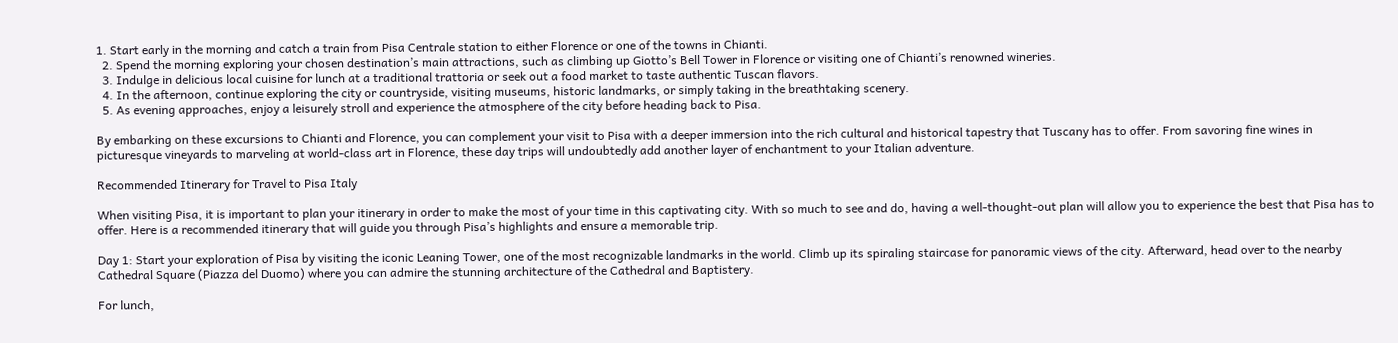1. Start early in the morning and catch a train from Pisa Centrale station to either Florence or one of the towns in Chianti.
  2. Spend the morning exploring your chosen destination’s main attractions, such as climbing up Giotto’s Bell Tower in Florence or visiting one of Chianti’s renowned wineries.
  3. Indulge in delicious local cuisine for lunch at a traditional trattoria or seek out a food market to taste authentic Tuscan flavors.
  4. In the afternoon, continue exploring the city or countryside, visiting museums, historic landmarks, or simply taking in the breathtaking scenery.
  5. As evening approaches, enjoy a leisurely stroll and experience the atmosphere of the city before heading back to Pisa.

By embarking on these excursions to Chianti and Florence, you can complement your visit to Pisa with a deeper immersion into the rich cultural and historical tapestry that Tuscany has to offer. From savoring fine wines in picturesque vineyards to marveling at world-class art in Florence, these day trips will undoubtedly add another layer of enchantment to your Italian adventure.

Recommended Itinerary for Travel to Pisa Italy

When visiting Pisa, it is important to plan your itinerary in order to make the most of your time in this captivating city. With so much to see and do, having a well-thought-out plan will allow you to experience the best that Pisa has to offer. Here is a recommended itinerary that will guide you through Pisa’s highlights and ensure a memorable trip.

Day 1: Start your exploration of Pisa by visiting the iconic Leaning Tower, one of the most recognizable landmarks in the world. Climb up its spiraling staircase for panoramic views of the city. Afterward, head over to the nearby Cathedral Square (Piazza del Duomo) where you can admire the stunning architecture of the Cathedral and Baptistery.

For lunch,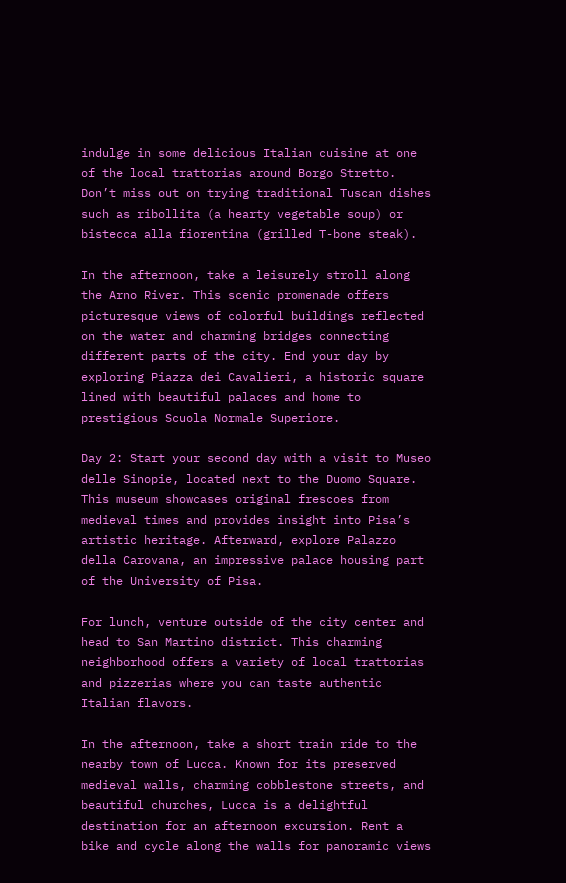indulge in some delicious Italian cuisine at one of the local trattorias around Borgo Stretto. Don’t miss out on trying traditional Tuscan dishes such as ribollita (a hearty vegetable soup) or bistecca alla fiorentina (grilled T-bone steak).

In the afternoon, take a leisurely stroll along the Arno River. This scenic promenade offers picturesque views of colorful buildings reflected on the water and charming bridges connecting different parts of the city. End your day by exploring Piazza dei Cavalieri, a historic square lined with beautiful palaces and home to prestigious Scuola Normale Superiore.

Day 2: Start your second day with a visit to Museo delle Sinopie, located next to the Duomo Square. This museum showcases original frescoes from medieval times and provides insight into Pisa’s artistic heritage. Afterward, explore Palazzo della Carovana, an impressive palace housing part of the University of Pisa.

For lunch, venture outside of the city center and head to San Martino district. This charming neighborhood offers a variety of local trattorias and pizzerias where you can taste authentic Italian flavors.

In the afternoon, take a short train ride to the nearby town of Lucca. Known for its preserved medieval walls, charming cobblestone streets, and beautiful churches, Lucca is a delightful destination for an afternoon excursion. Rent a bike and cycle along the walls for panoramic views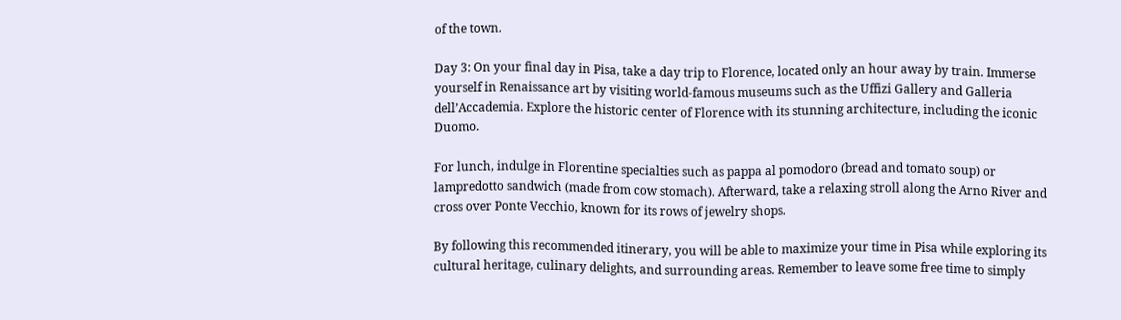of the town.

Day 3: On your final day in Pisa, take a day trip to Florence, located only an hour away by train. Immerse yourself in Renaissance art by visiting world-famous museums such as the Uffizi Gallery and Galleria dell’Accademia. Explore the historic center of Florence with its stunning architecture, including the iconic Duomo.

For lunch, indulge in Florentine specialties such as pappa al pomodoro (bread and tomato soup) or lampredotto sandwich (made from cow stomach). Afterward, take a relaxing stroll along the Arno River and cross over Ponte Vecchio, known for its rows of jewelry shops.

By following this recommended itinerary, you will be able to maximize your time in Pisa while exploring its cultural heritage, culinary delights, and surrounding areas. Remember to leave some free time to simply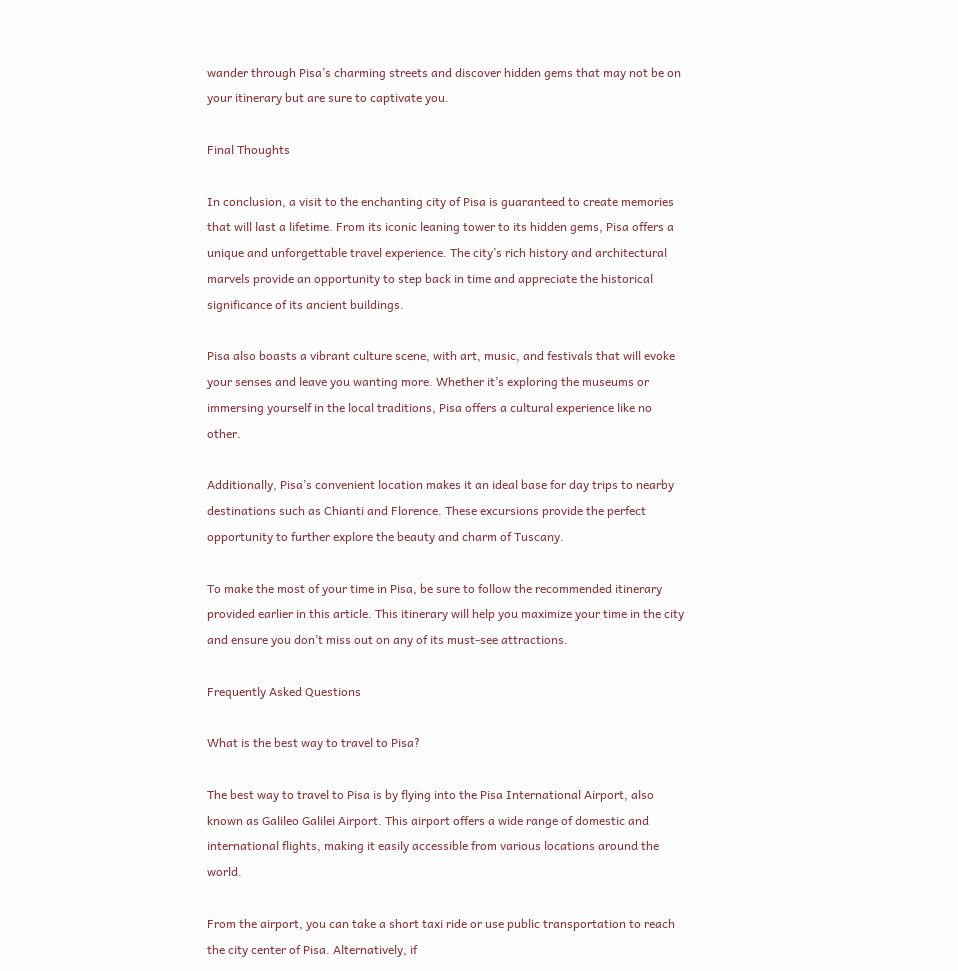wander through Pisa’s charming streets and discover hidden gems that may not be on your itinerary but are sure to captivate you.

Final Thoughts

In conclusion, a visit to the enchanting city of Pisa is guaranteed to create memories that will last a lifetime. From its iconic leaning tower to its hidden gems, Pisa offers a unique and unforgettable travel experience. The city’s rich history and architectural marvels provide an opportunity to step back in time and appreciate the historical significance of its ancient buildings.

Pisa also boasts a vibrant culture scene, with art, music, and festivals that will evoke your senses and leave you wanting more. Whether it’s exploring the museums or immersing yourself in the local traditions, Pisa offers a cultural experience like no other.

Additionally, Pisa’s convenient location makes it an ideal base for day trips to nearby destinations such as Chianti and Florence. These excursions provide the perfect opportunity to further explore the beauty and charm of Tuscany.

To make the most of your time in Pisa, be sure to follow the recommended itinerary provided earlier in this article. This itinerary will help you maximize your time in the city and ensure you don’t miss out on any of its must-see attractions.

Frequently Asked Questions

What is the best way to travel to Pisa?

The best way to travel to Pisa is by flying into the Pisa International Airport, also known as Galileo Galilei Airport. This airport offers a wide range of domestic and international flights, making it easily accessible from various locations around the world.

From the airport, you can take a short taxi ride or use public transportation to reach the city center of Pisa. Alternatively, if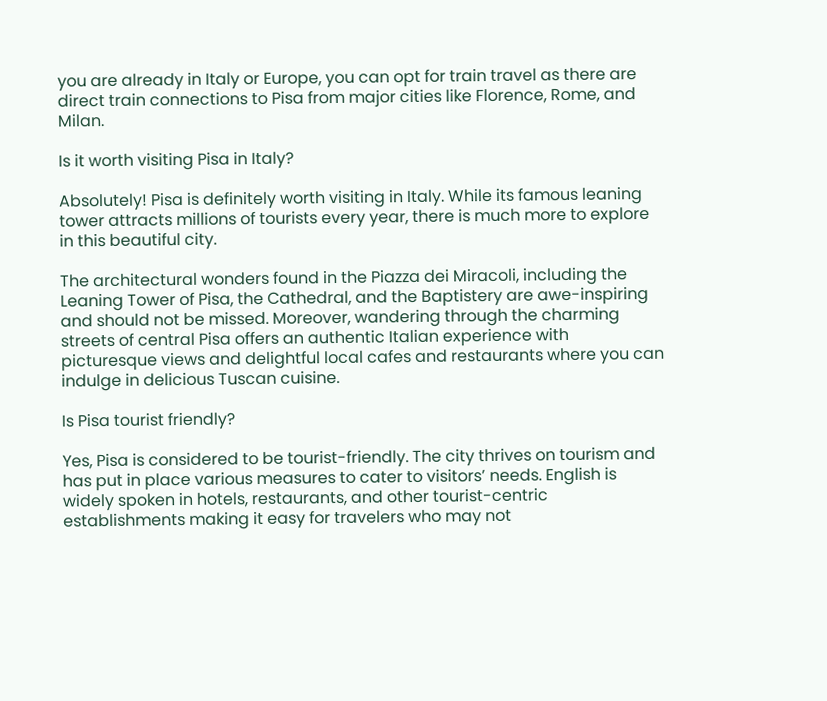you are already in Italy or Europe, you can opt for train travel as there are direct train connections to Pisa from major cities like Florence, Rome, and Milan.

Is it worth visiting Pisa in Italy?

Absolutely! Pisa is definitely worth visiting in Italy. While its famous leaning tower attracts millions of tourists every year, there is much more to explore in this beautiful city.

The architectural wonders found in the Piazza dei Miracoli, including the Leaning Tower of Pisa, the Cathedral, and the Baptistery are awe-inspiring and should not be missed. Moreover, wandering through the charming streets of central Pisa offers an authentic Italian experience with picturesque views and delightful local cafes and restaurants where you can indulge in delicious Tuscan cuisine.

Is Pisa tourist friendly?

Yes, Pisa is considered to be tourist-friendly. The city thrives on tourism and has put in place various measures to cater to visitors’ needs. English is widely spoken in hotels, restaurants, and other tourist-centric establishments making it easy for travelers who may not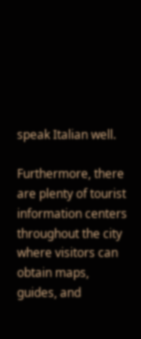speak Italian well.

Furthermore, there are plenty of tourist information centers throughout the city where visitors can obtain maps, guides, and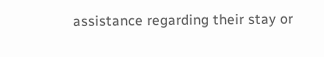assistance regarding their stay or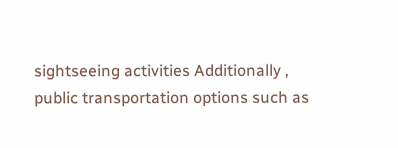sightseeing activities Additionally , public transportation options such as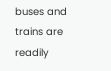buses and trains are readily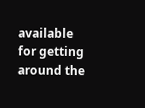available for getting around the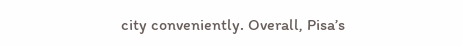city conveniently. Overall, Pisa’s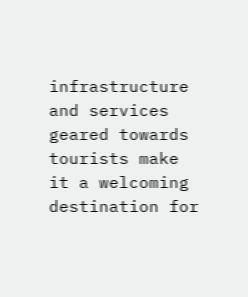infrastructure and services geared towards tourists make it a welcoming destination for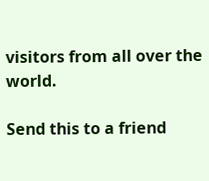visitors from all over the world.

Send this to a friend